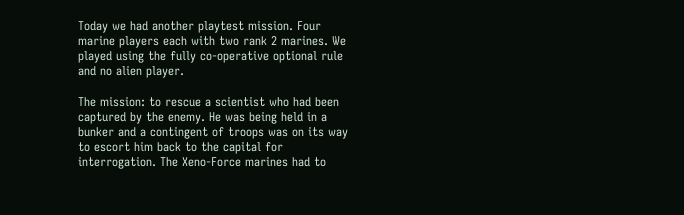Today we had another playtest mission. Four marine players each with two rank 2 marines. We played using the fully co-operative optional rule and no alien player.

The mission: to rescue a scientist who had been captured by the enemy. He was being held in a bunker and a contingent of troops was on its way to escort him back to the capital for interrogation. The Xeno-Force marines had to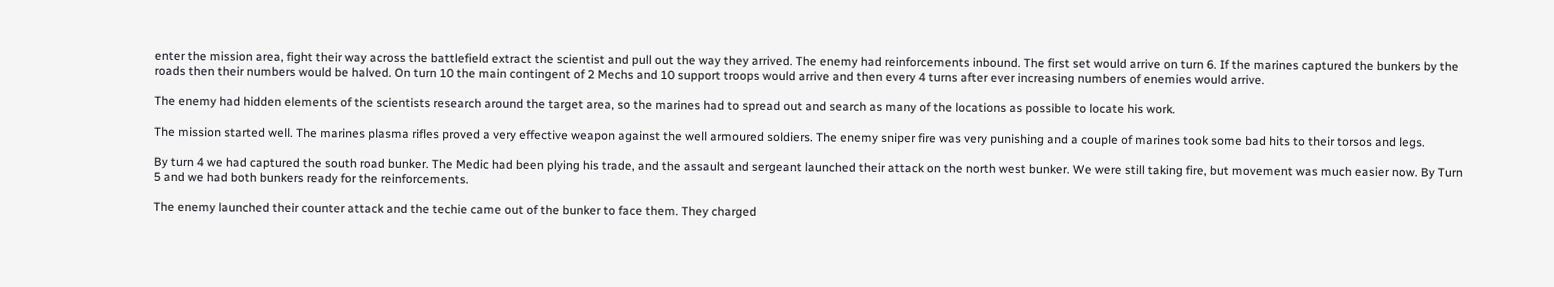enter the mission area, fight their way across the battlefield extract the scientist and pull out the way they arrived. The enemy had reinforcements inbound. The first set would arrive on turn 6. If the marines captured the bunkers by the roads then their numbers would be halved. On turn 10 the main contingent of 2 Mechs and 10 support troops would arrive and then every 4 turns after ever increasing numbers of enemies would arrive.

The enemy had hidden elements of the scientists research around the target area, so the marines had to spread out and search as many of the locations as possible to locate his work.

The mission started well. The marines plasma rifles proved a very effective weapon against the well armoured soldiers. The enemy sniper fire was very punishing and a couple of marines took some bad hits to their torsos and legs.

By turn 4 we had captured the south road bunker. The Medic had been plying his trade, and the assault and sergeant launched their attack on the north west bunker. We were still taking fire, but movement was much easier now. By Turn 5 and we had both bunkers ready for the reinforcements.

The enemy launched their counter attack and the techie came out of the bunker to face them. They charged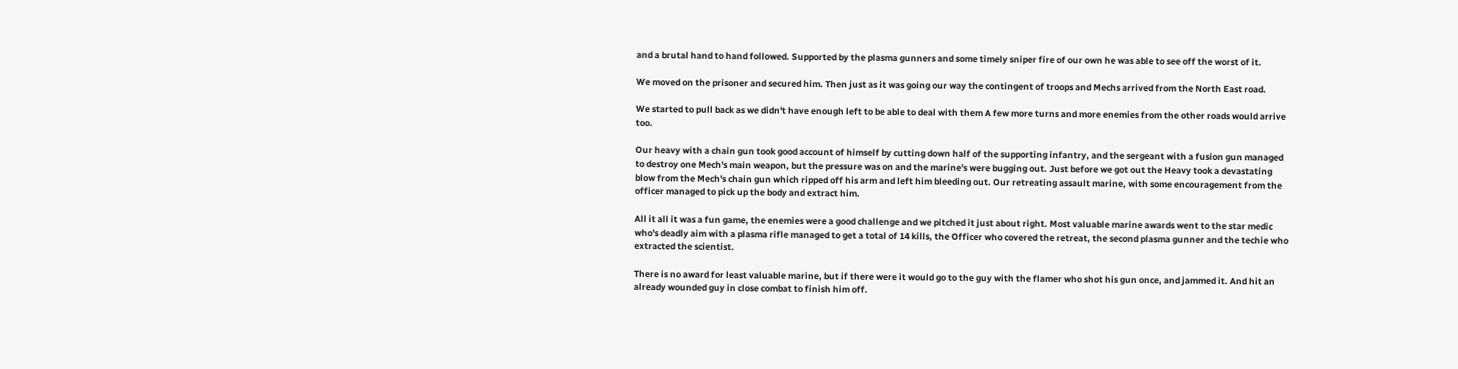and a brutal hand to hand followed. Supported by the plasma gunners and some timely sniper fire of our own he was able to see off the worst of it.

We moved on the prisoner and secured him. Then just as it was going our way the contingent of troops and Mechs arrived from the North East road.

We started to pull back as we didn't have enough left to be able to deal with them A few more turns and more enemies from the other roads would arrive too.

Our heavy with a chain gun took good account of himself by cutting down half of the supporting infantry, and the sergeant with a fusion gun managed to destroy one Mech's main weapon, but the pressure was on and the marine's were bugging out. Just before we got out the Heavy took a devastating blow from the Mech's chain gun which ripped off his arm and left him bleeding out. Our retreating assault marine, with some encouragement from the officer managed to pick up the body and extract him.

All it all it was a fun game, the enemies were a good challenge and we pitched it just about right. Most valuable marine awards went to the star medic who's deadly aim with a plasma rifle managed to get a total of 14 kills, the Officer who covered the retreat, the second plasma gunner and the techie who extracted the scientist.

There is no award for least valuable marine, but if there were it would go to the guy with the flamer who shot his gun once, and jammed it. And hit an already wounded guy in close combat to finish him off.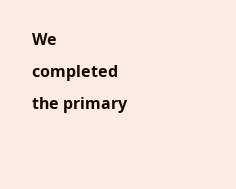We completed the primary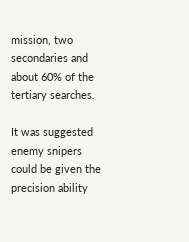mission, two secondaries and about 60% of the tertiary searches.

It was suggested enemy snipers could be given the precision ability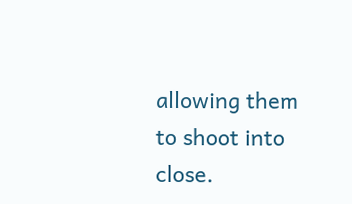allowing them to shoot into close.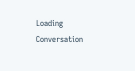Loading Conversation